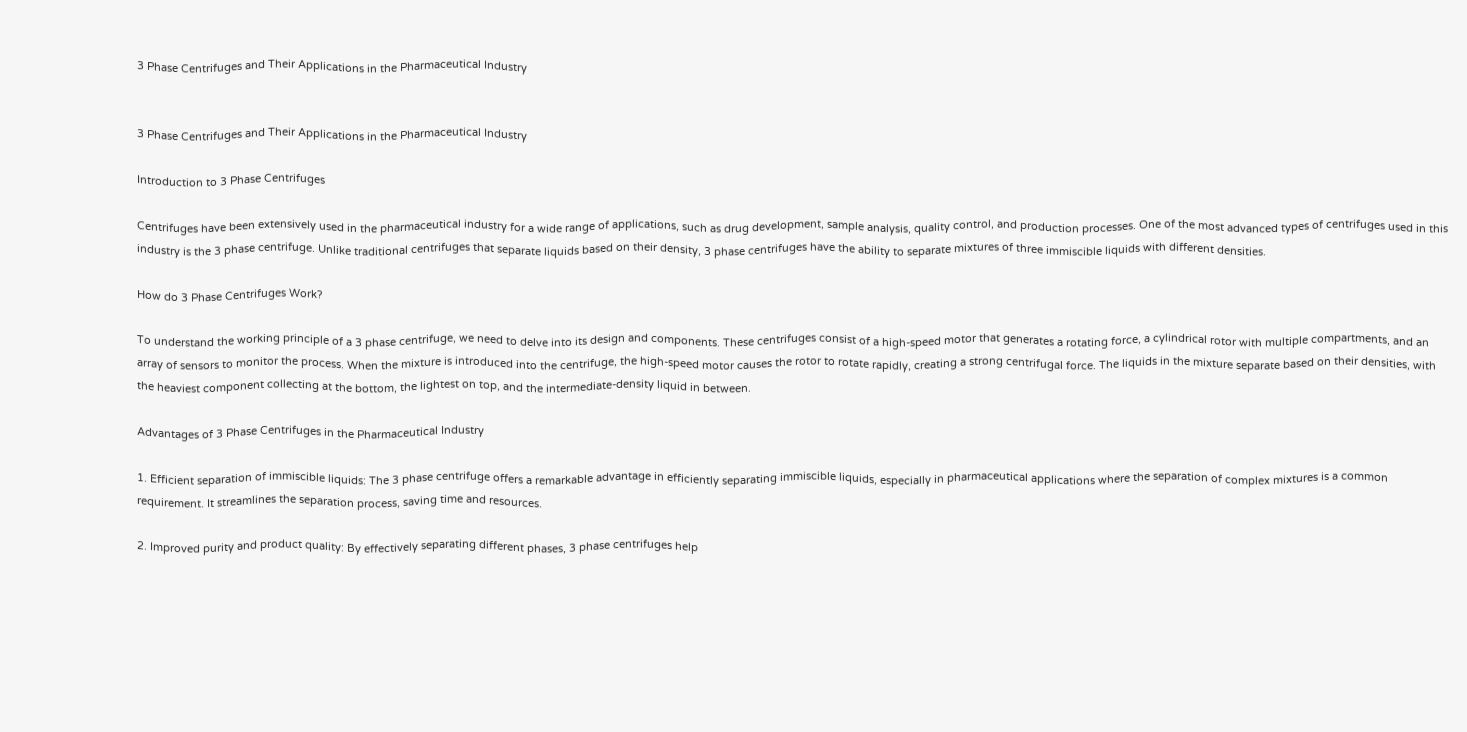3 Phase Centrifuges and Their Applications in the Pharmaceutical Industry


3 Phase Centrifuges and Their Applications in the Pharmaceutical Industry

Introduction to 3 Phase Centrifuges

Centrifuges have been extensively used in the pharmaceutical industry for a wide range of applications, such as drug development, sample analysis, quality control, and production processes. One of the most advanced types of centrifuges used in this industry is the 3 phase centrifuge. Unlike traditional centrifuges that separate liquids based on their density, 3 phase centrifuges have the ability to separate mixtures of three immiscible liquids with different densities.

How do 3 Phase Centrifuges Work?

To understand the working principle of a 3 phase centrifuge, we need to delve into its design and components. These centrifuges consist of a high-speed motor that generates a rotating force, a cylindrical rotor with multiple compartments, and an array of sensors to monitor the process. When the mixture is introduced into the centrifuge, the high-speed motor causes the rotor to rotate rapidly, creating a strong centrifugal force. The liquids in the mixture separate based on their densities, with the heaviest component collecting at the bottom, the lightest on top, and the intermediate-density liquid in between.

Advantages of 3 Phase Centrifuges in the Pharmaceutical Industry

1. Efficient separation of immiscible liquids: The 3 phase centrifuge offers a remarkable advantage in efficiently separating immiscible liquids, especially in pharmaceutical applications where the separation of complex mixtures is a common requirement. It streamlines the separation process, saving time and resources.

2. Improved purity and product quality: By effectively separating different phases, 3 phase centrifuges help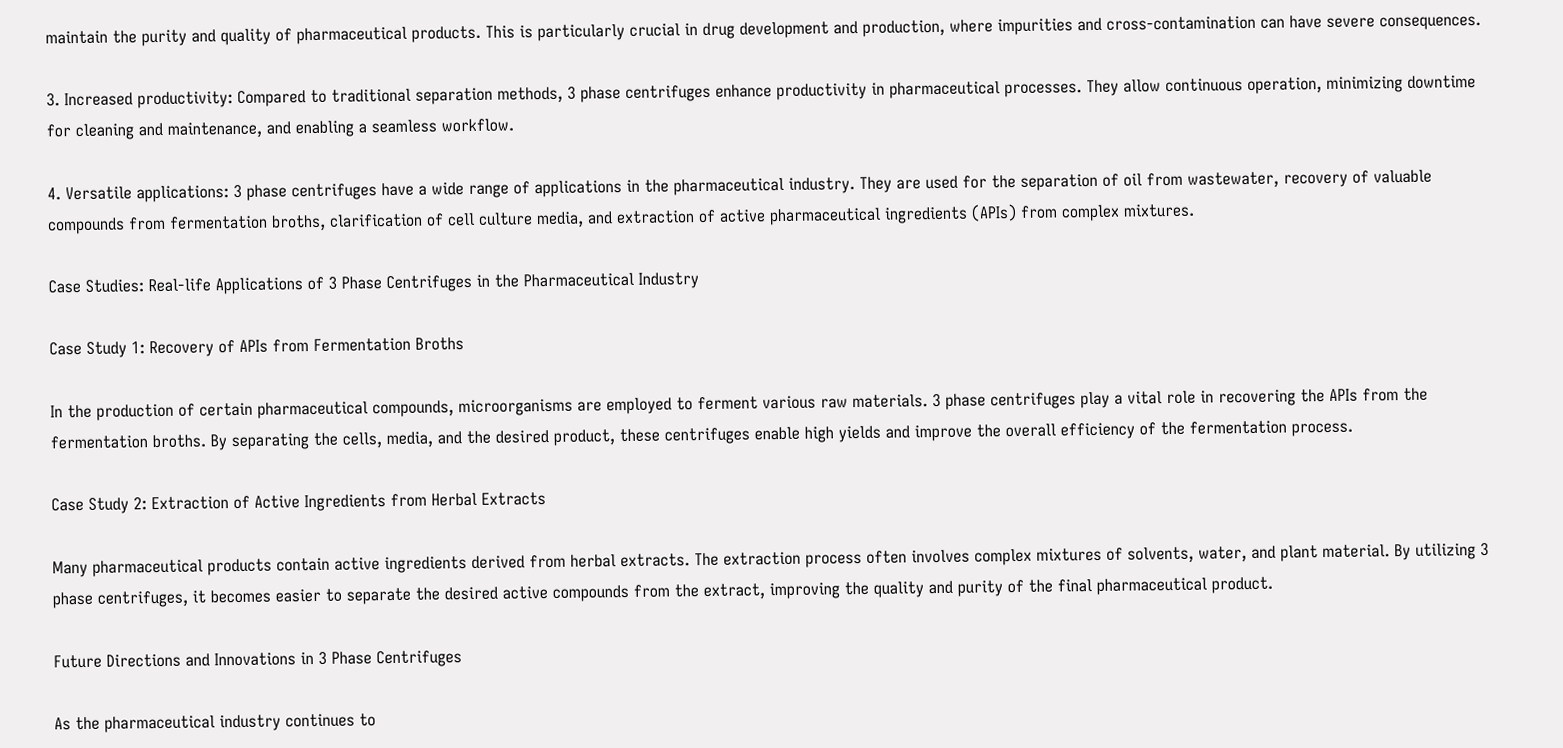maintain the purity and quality of pharmaceutical products. This is particularly crucial in drug development and production, where impurities and cross-contamination can have severe consequences.

3. Increased productivity: Compared to traditional separation methods, 3 phase centrifuges enhance productivity in pharmaceutical processes. They allow continuous operation, minimizing downtime for cleaning and maintenance, and enabling a seamless workflow.

4. Versatile applications: 3 phase centrifuges have a wide range of applications in the pharmaceutical industry. They are used for the separation of oil from wastewater, recovery of valuable compounds from fermentation broths, clarification of cell culture media, and extraction of active pharmaceutical ingredients (APIs) from complex mixtures.

Case Studies: Real-life Applications of 3 Phase Centrifuges in the Pharmaceutical Industry

Case Study 1: Recovery of APIs from Fermentation Broths

In the production of certain pharmaceutical compounds, microorganisms are employed to ferment various raw materials. 3 phase centrifuges play a vital role in recovering the APIs from the fermentation broths. By separating the cells, media, and the desired product, these centrifuges enable high yields and improve the overall efficiency of the fermentation process.

Case Study 2: Extraction of Active Ingredients from Herbal Extracts

Many pharmaceutical products contain active ingredients derived from herbal extracts. The extraction process often involves complex mixtures of solvents, water, and plant material. By utilizing 3 phase centrifuges, it becomes easier to separate the desired active compounds from the extract, improving the quality and purity of the final pharmaceutical product.

Future Directions and Innovations in 3 Phase Centrifuges

As the pharmaceutical industry continues to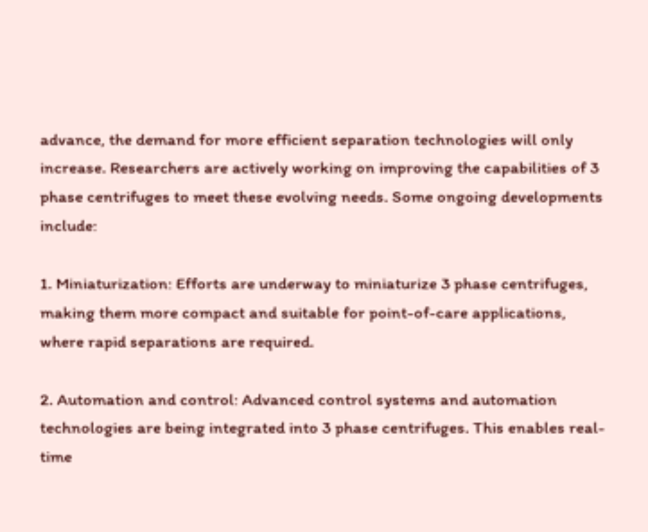advance, the demand for more efficient separation technologies will only increase. Researchers are actively working on improving the capabilities of 3 phase centrifuges to meet these evolving needs. Some ongoing developments include:

1. Miniaturization: Efforts are underway to miniaturize 3 phase centrifuges, making them more compact and suitable for point-of-care applications, where rapid separations are required.

2. Automation and control: Advanced control systems and automation technologies are being integrated into 3 phase centrifuges. This enables real-time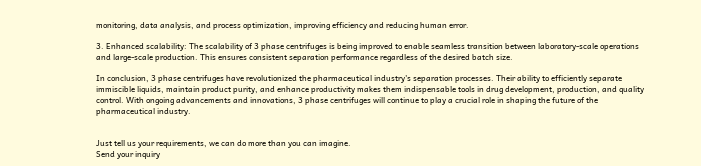monitoring, data analysis, and process optimization, improving efficiency and reducing human error.

3. Enhanced scalability: The scalability of 3 phase centrifuges is being improved to enable seamless transition between laboratory-scale operations and large-scale production. This ensures consistent separation performance regardless of the desired batch size.

In conclusion, 3 phase centrifuges have revolutionized the pharmaceutical industry's separation processes. Their ability to efficiently separate immiscible liquids, maintain product purity, and enhance productivity makes them indispensable tools in drug development, production, and quality control. With ongoing advancements and innovations, 3 phase centrifuges will continue to play a crucial role in shaping the future of the pharmaceutical industry.


Just tell us your requirements, we can do more than you can imagine.
Send your inquiry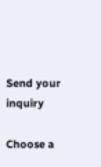Send your inquiry

Choose a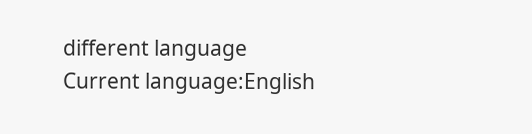different language
Current language:English